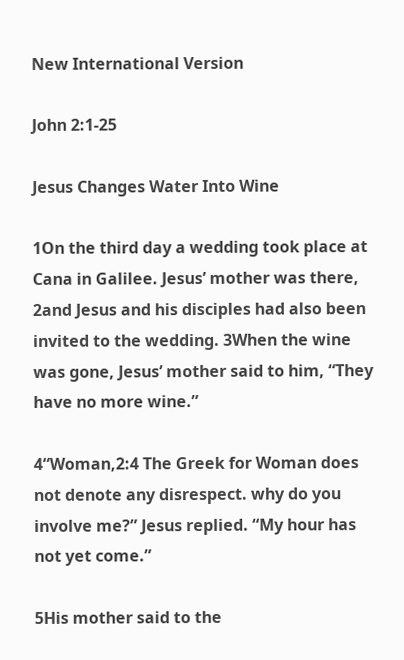New International Version

John 2:1-25

Jesus Changes Water Into Wine

1On the third day a wedding took place at Cana in Galilee. Jesus’ mother was there, 2and Jesus and his disciples had also been invited to the wedding. 3When the wine was gone, Jesus’ mother said to him, “They have no more wine.”

4“Woman,2:4 The Greek for Woman does not denote any disrespect. why do you involve me?” Jesus replied. “My hour has not yet come.”

5His mother said to the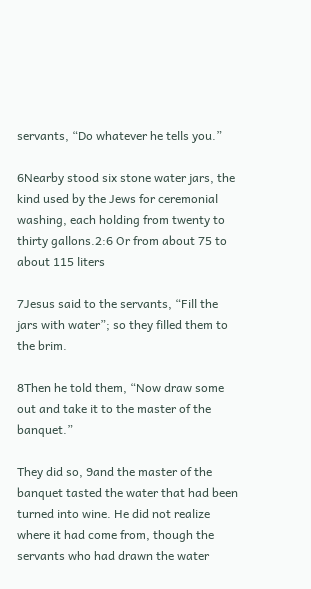servants, “Do whatever he tells you.”

6Nearby stood six stone water jars, the kind used by the Jews for ceremonial washing, each holding from twenty to thirty gallons.2:6 Or from about 75 to about 115 liters

7Jesus said to the servants, “Fill the jars with water”; so they filled them to the brim.

8Then he told them, “Now draw some out and take it to the master of the banquet.”

They did so, 9and the master of the banquet tasted the water that had been turned into wine. He did not realize where it had come from, though the servants who had drawn the water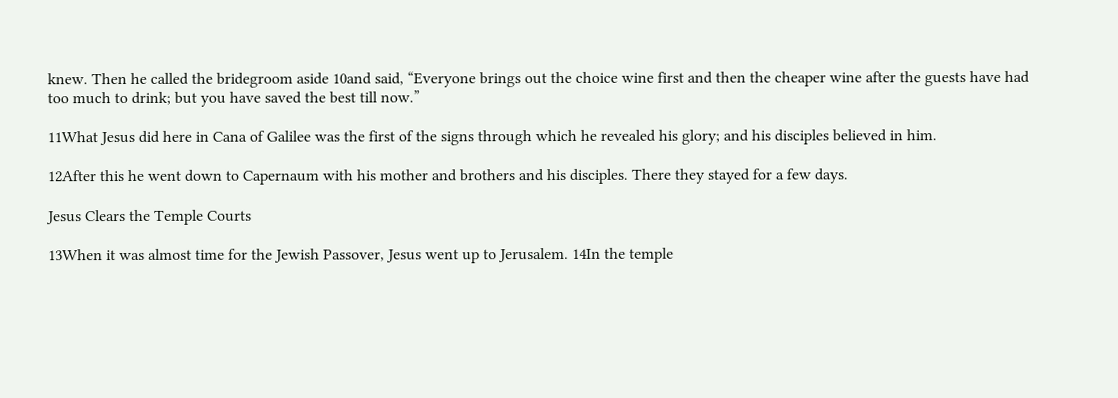knew. Then he called the bridegroom aside 10and said, “Everyone brings out the choice wine first and then the cheaper wine after the guests have had too much to drink; but you have saved the best till now.”

11What Jesus did here in Cana of Galilee was the first of the signs through which he revealed his glory; and his disciples believed in him.

12After this he went down to Capernaum with his mother and brothers and his disciples. There they stayed for a few days.

Jesus Clears the Temple Courts

13When it was almost time for the Jewish Passover, Jesus went up to Jerusalem. 14In the temple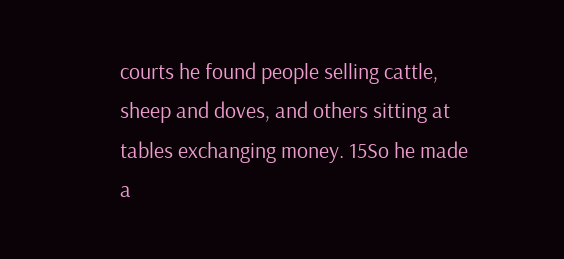courts he found people selling cattle, sheep and doves, and others sitting at tables exchanging money. 15So he made a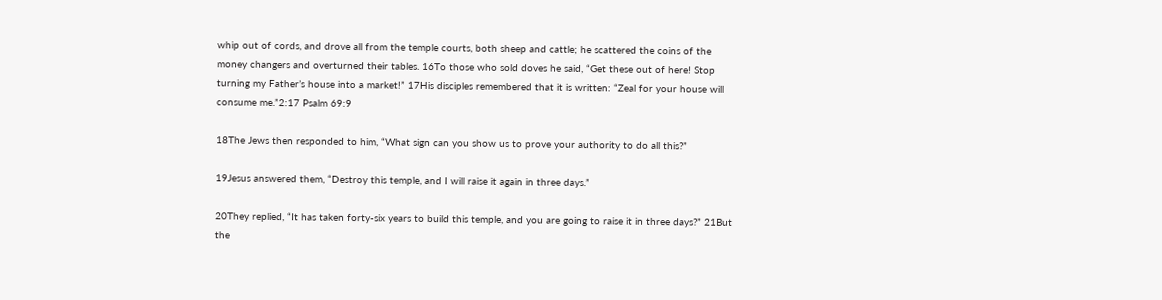whip out of cords, and drove all from the temple courts, both sheep and cattle; he scattered the coins of the money changers and overturned their tables. 16To those who sold doves he said, “Get these out of here! Stop turning my Father’s house into a market!” 17His disciples remembered that it is written: “Zeal for your house will consume me.”2:17 Psalm 69:9

18The Jews then responded to him, “What sign can you show us to prove your authority to do all this?”

19Jesus answered them, “Destroy this temple, and I will raise it again in three days.”

20They replied, “It has taken forty-six years to build this temple, and you are going to raise it in three days?” 21But the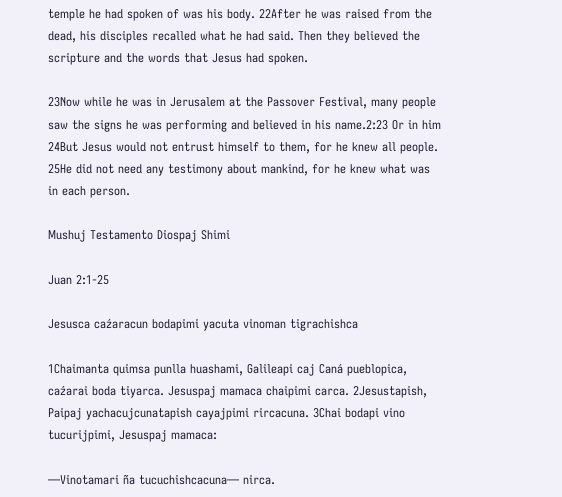temple he had spoken of was his body. 22After he was raised from the dead, his disciples recalled what he had said. Then they believed the scripture and the words that Jesus had spoken.

23Now while he was in Jerusalem at the Passover Festival, many people saw the signs he was performing and believed in his name.2:23 Or in him 24But Jesus would not entrust himself to them, for he knew all people. 25He did not need any testimony about mankind, for he knew what was in each person.

Mushuj Testamento Diospaj Shimi

Juan 2:1-25

Jesusca caźaracun bodapimi yacuta vinoman tigrachishca

1Chaimanta quimsa punlla huashami, Galileapi caj Caná pueblopica, caźarai boda tiyarca. Jesuspaj mamaca chaipimi carca. 2Jesustapish, Paipaj yachacujcunatapish cayajpimi rircacuna. 3Chai bodapi vino tucurijpimi, Jesuspaj mamaca:

—Vinotamari ña tucuchishcacuna— nirca.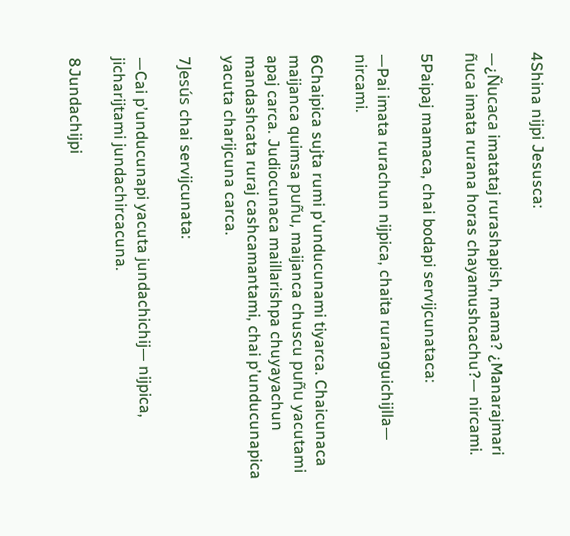4Shina nijpi Jesusca:

—¿Ñucaca imatataj rurashapish, mama? ¿Manarajmari ñuca imata rurana horas chayamushcachu?— nircami.

5Paipaj mamaca, chai bodapi servijcunataca:

—Pai imata rurachun nijpica, chaita ruranguichijlla— nircami.

6Chaipica sujta rumi pʼunducunami tiyarca. Chaicunaca maijanca quimsa puñu, maijanca chuscu puñu yacutami apaj carca. Judiocunaca maillarishpa chuyayachun mandashcata ruraj cashcamantami, chai pʼunducunapica yacuta charijcuna carca.

7Jesús chai servijcunata:

—Cai pʼunducunapi yacuta jundachichij— nijpica, jicharijtami jundachircacuna.

8Jundachijpi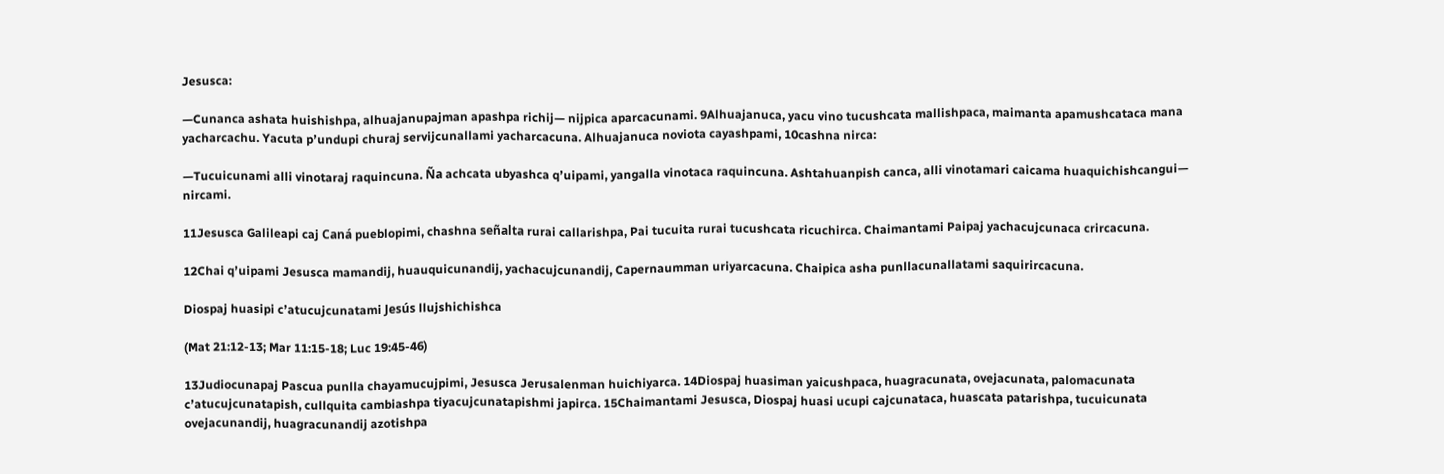Jesusca:

—Cunanca ashata huishishpa, alhuajanupajman apashpa richij— nijpica aparcacunami. 9Alhuajanuca, yacu vino tucushcata mallishpaca, maimanta apamushcataca mana yacharcachu. Yacuta pʼundupi churaj servijcunallami yacharcacuna. Alhuajanuca noviota cayashpami, 10cashna nirca:

—Tucuicunami alli vinotaraj raquincuna. Ña achcata ubyashca qʼuipami, yangalla vinotaca raquincuna. Ashtahuanpish canca, alli vinotamari caicama huaquichishcangui— nircami.

11Jesusca Galileapi caj Caná pueblopimi, chashna señalta rurai callarishpa, Pai tucuita rurai tucushcata ricuchirca. Chaimantami Paipaj yachacujcunaca crircacuna.

12Chai qʼuipami Jesusca mamandij, huauquicunandij, yachacujcunandij, Capernaumman uriyarcacuna. Chaipica asha punllacunallatami saquirircacuna.

Diospaj huasipi cʼatucujcunatami Jesús llujshichishca

(Mat 21:12-13; Mar 11:15-18; Luc 19:45-46)

13Judiocunapaj Pascua punlla chayamucujpimi, Jesusca Jerusalenman huichiyarca. 14Diospaj huasiman yaicushpaca, huagracunata, ovejacunata, palomacunata cʼatucujcunatapish, cullquita cambiashpa tiyacujcunatapishmi japirca. 15Chaimantami Jesusca, Diospaj huasi ucupi cajcunataca, huascata patarishpa, tucuicunata ovejacunandij, huagracunandij azotishpa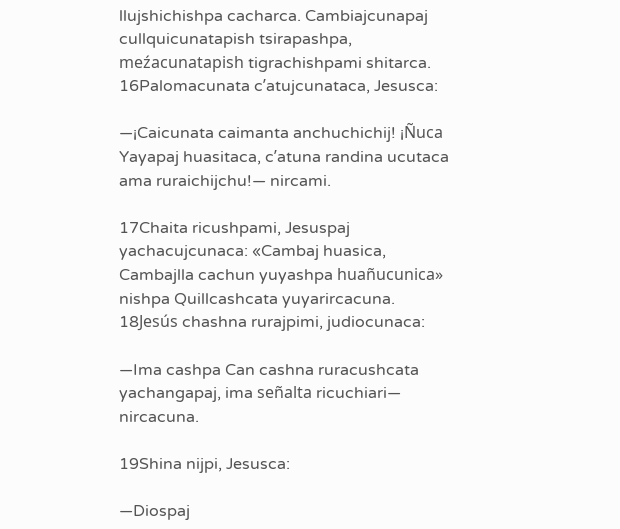llujshichishpa cacharca. Cambiajcunapaj cullquicunatapish tsirapashpa, meźacunatapish tigrachishpami shitarca. 16Palomacunata cʼatujcunataca, Jesusca:

—¡Caicunata caimanta anchuchichij! ¡Ñuca Yayapaj huasitaca, cʼatuna randina ucutaca ama ruraichijchu!— nircami.

17Chaita ricushpami, Jesuspaj yachacujcunaca: «Cambaj huasica, Cambajlla cachun yuyashpa huañucunica» nishpa Quillcashcata yuyarircacuna. 18Jesús chashna rurajpimi, judiocunaca:

—Ima cashpa Can cashna ruracushcata yachangapaj, ima señalta ricuchiari— nircacuna.

19Shina nijpi, Jesusca:

—Diospaj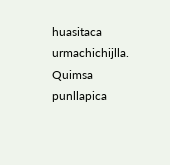huasitaca urmachichijlla. Quimsa punllapica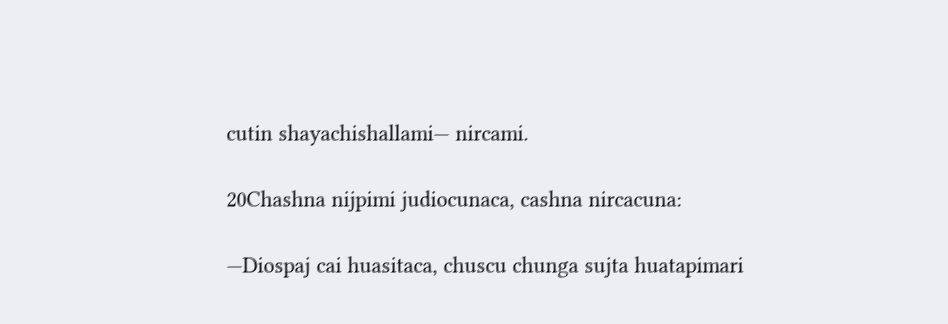cutin shayachishallami— nircami.

20Chashna nijpimi judiocunaca, cashna nircacuna:

—Diospaj cai huasitaca, chuscu chunga sujta huatapimari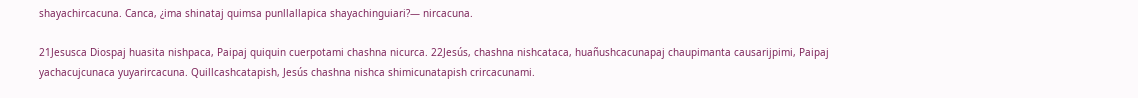shayachircacuna. Canca, ¿ima shinataj quimsa punllallapica shayachinguiari?— nircacuna.

21Jesusca Diospaj huasita nishpaca, Paipaj quiquin cuerpotami chashna nicurca. 22Jesús, chashna nishcataca, huañushcacunapaj chaupimanta causarijpimi, Paipaj yachacujcunaca yuyarircacuna. Quillcashcatapish, Jesús chashna nishca shimicunatapish crircacunami.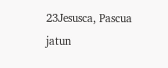23Jesusca, Pascua jatun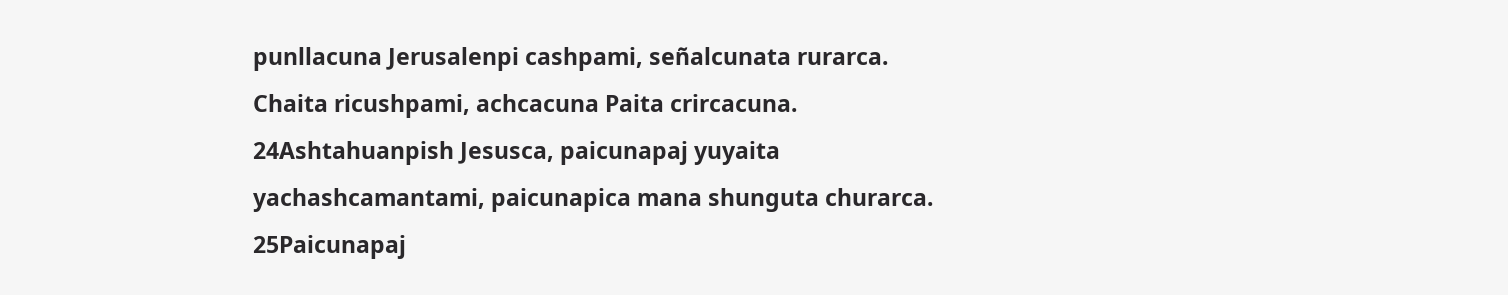punllacuna Jerusalenpi cashpami, señalcunata rurarca. Chaita ricushpami, achcacuna Paita crircacuna. 24Ashtahuanpish Jesusca, paicunapaj yuyaita yachashcamantami, paicunapica mana shunguta churarca. 25Paicunapaj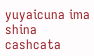yuyaicuna ima shina cashcata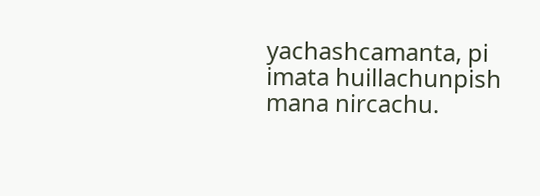yachashcamanta, pi imata huillachunpish mana nircachu.